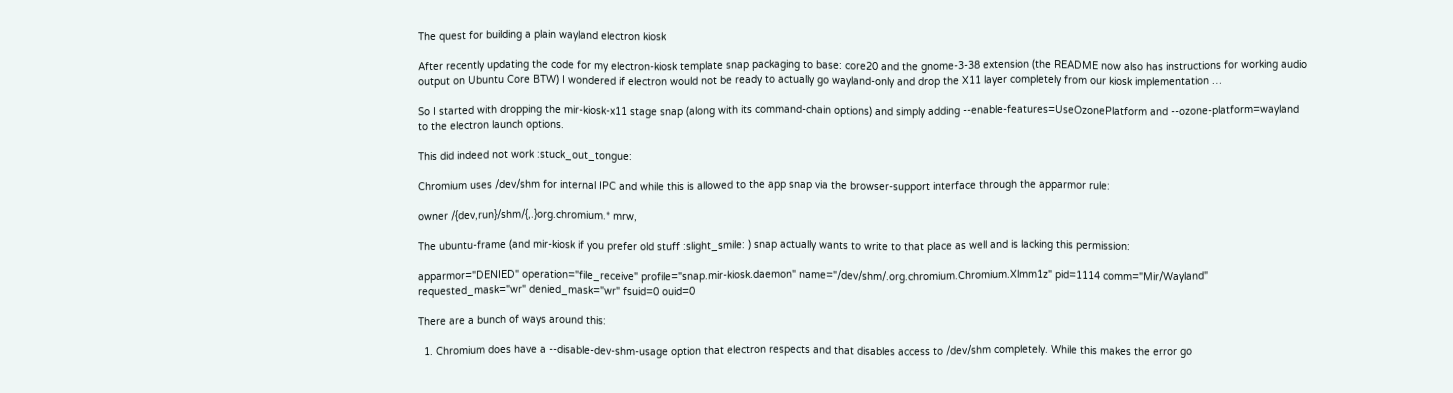The quest for building a plain wayland electron kiosk

After recently updating the code for my electron-kiosk template snap packaging to base: core20 and the gnome-3-38 extension (the README now also has instructions for working audio output on Ubuntu Core BTW) I wondered if electron would not be ready to actually go wayland-only and drop the X11 layer completely from our kiosk implementation …

So I started with dropping the mir-kiosk-x11 stage snap (along with its command-chain options) and simply adding --enable-features=UseOzonePlatform and --ozone-platform=wayland to the electron launch options.

This did indeed not work :stuck_out_tongue:

Chromium uses /dev/shm for internal IPC and while this is allowed to the app snap via the browser-support interface through the apparmor rule:

owner /{dev,run}/shm/{,.}org.chromium.* mrw,

The ubuntu-frame (and mir-kiosk if you prefer old stuff :slight_smile: ) snap actually wants to write to that place as well and is lacking this permission:

apparmor="DENIED" operation="file_receive" profile="snap.mir-kiosk.daemon" name="/dev/shm/.org.chromium.Chromium.Xlmm1z" pid=1114 comm="Mir/Wayland" requested_mask="wr" denied_mask="wr" fsuid=0 ouid=0

There are a bunch of ways around this:

  1. Chromium does have a --disable-dev-shm-usage option that electron respects and that disables access to /dev/shm completely. While this makes the error go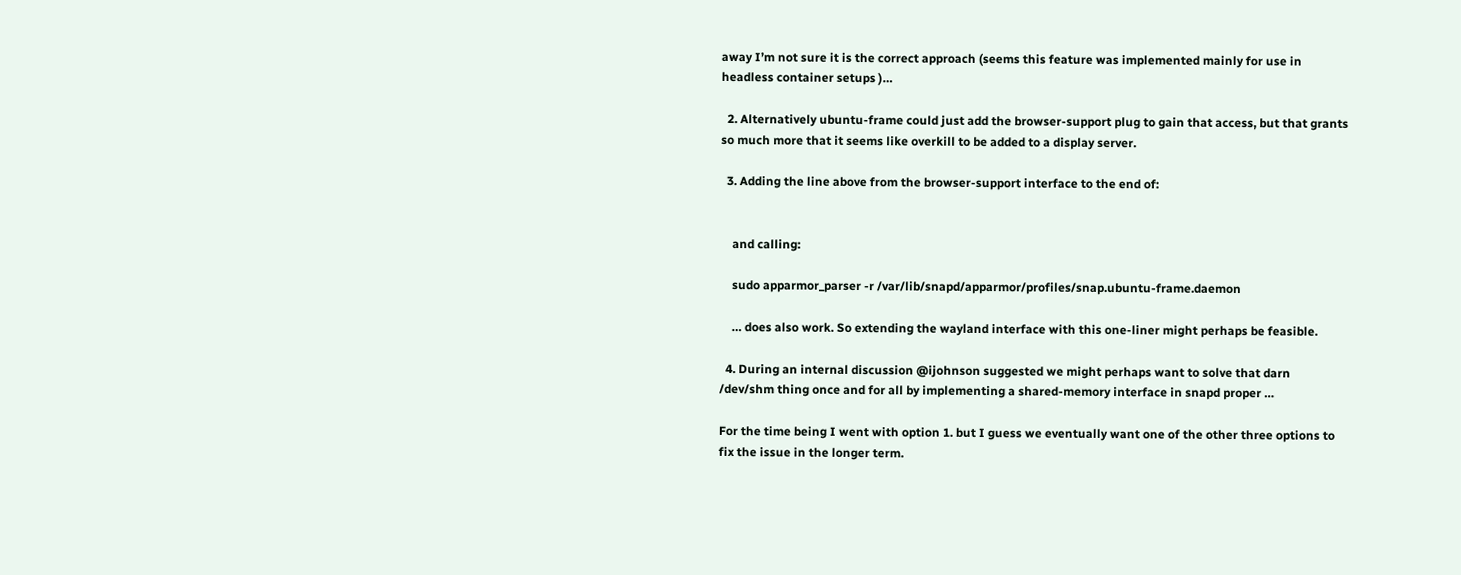away I’m not sure it is the correct approach (seems this feature was implemented mainly for use in headless container setups )…

  2. Alternatively ubuntu-frame could just add the browser-support plug to gain that access, but that grants so much more that it seems like overkill to be added to a display server.

  3. Adding the line above from the browser-support interface to the end of:


    and calling:

    sudo apparmor_parser -r /var/lib/snapd/apparmor/profiles/snap.ubuntu-frame.daemon

    … does also work. So extending the wayland interface with this one-liner might perhaps be feasible.

  4. During an internal discussion @ijohnson suggested we might perhaps want to solve that darn /dev/shm thing once and for all by implementing a shared-memory interface in snapd proper …

For the time being I went with option 1. but I guess we eventually want one of the other three options to fix the issue in the longer term.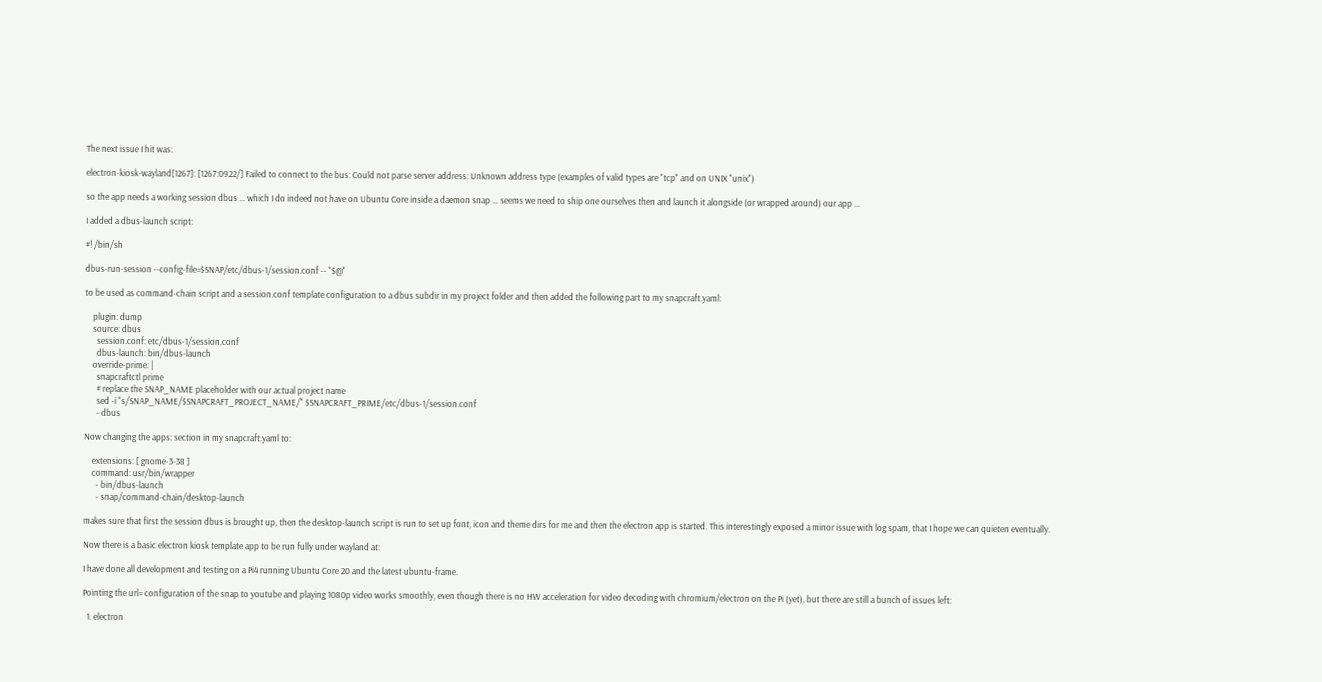The next issue I hit was:

electron-kiosk-wayland[1267]: [1267:0922/] Failed to connect to the bus: Could not parse server address: Unknown address type (examples of valid types are "tcp" and on UNIX "unix")

so the app needs a working session dbus … which I do indeed not have on Ubuntu Core inside a daemon snap … seems we need to ship one ourselves then and launch it alongside (or wrapped around) our app …

I added a dbus-launch script:

#! /bin/sh

dbus-run-session --config-file=$SNAP/etc/dbus-1/session.conf -- "$@"

to be used as command-chain script and a session.conf template configuration to a dbus subdir in my project folder and then added the following part to my snapcraft.yaml:

    plugin: dump
    source: dbus
      session.conf: etc/dbus-1/session.conf
      dbus-launch: bin/dbus-launch
    override-prime: |
      snapcraftctl prime
      # replace the SNAP_NAME placeholder with our actual project name
      sed -i "s/SNAP_NAME/$SNAPCRAFT_PROJECT_NAME/" $SNAPCRAFT_PRIME/etc/dbus-1/session.conf
      - dbus

Now changing the apps: section in my snapcraft.yaml to:

    extensions: [ gnome-3-38 ]
    command: usr/bin/wrapper
      - bin/dbus-launch
      - snap/command-chain/desktop-launch

makes sure that first the session dbus is brought up, then the desktop-launch script is run to set up font, icon and theme dirs for me and then the electron app is started. This interestingly exposed a minor issue with log spam, that I hope we can quieten eventually.

Now there is a basic electron kiosk template app to be run fully under wayland at:

I have done all development and testing on a Pi4 running Ubuntu Core 20 and the latest ubuntu-frame.

Pointing the url= configuration of the snap to youtube and playing 1080p video works smoothly, even though there is no HW acceleration for video decoding with chromium/electron on the Pi (yet), but there are still a bunch of issues left:

  1. electron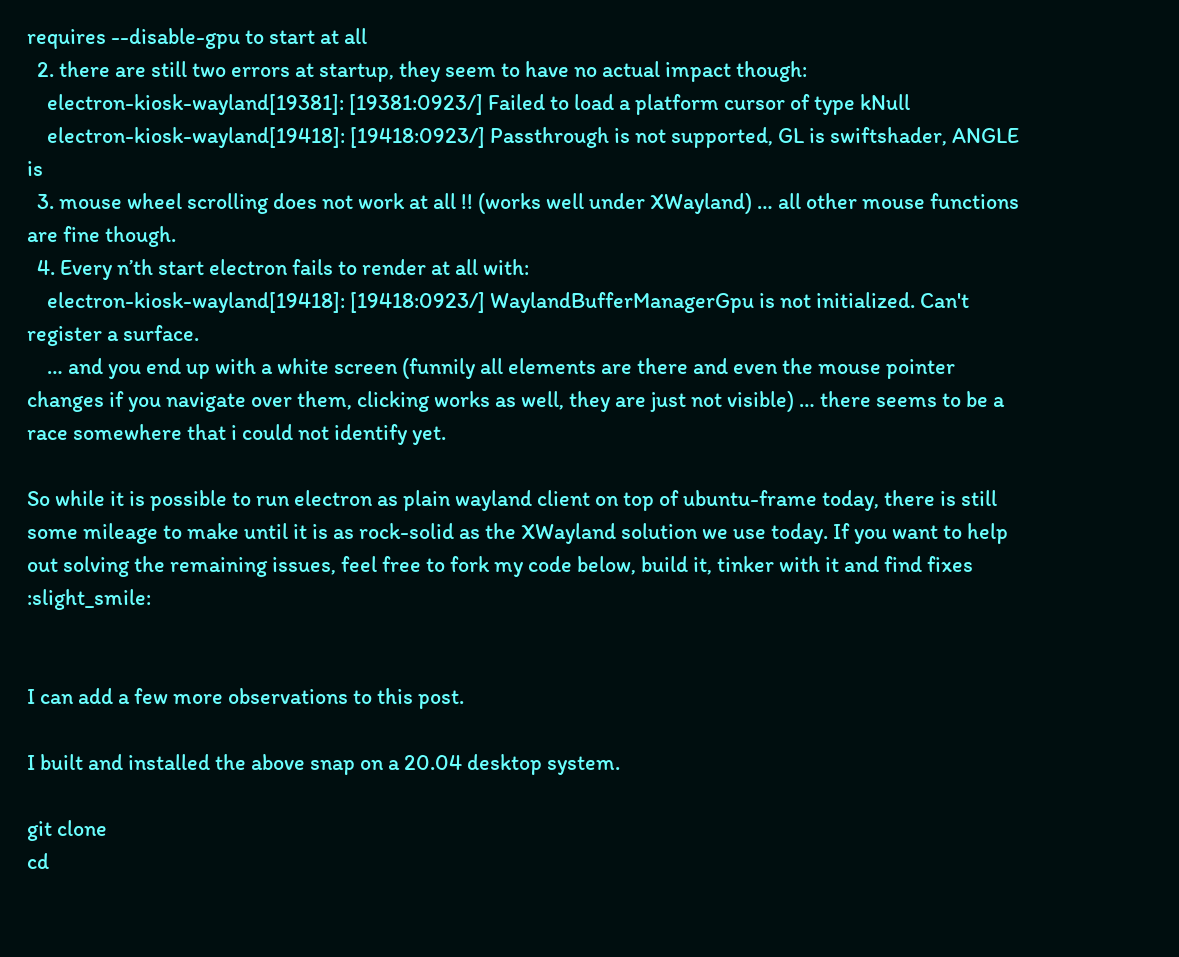requires --disable-gpu to start at all
  2. there are still two errors at startup, they seem to have no actual impact though:
    electron-kiosk-wayland[19381]: [19381:0923/] Failed to load a platform cursor of type kNull
    electron-kiosk-wayland[19418]: [19418:0923/] Passthrough is not supported, GL is swiftshader, ANGLE is
  3. mouse wheel scrolling does not work at all !! (works well under XWayland) … all other mouse functions are fine though.
  4. Every n’th start electron fails to render at all with:
    electron-kiosk-wayland[19418]: [19418:0923/] WaylandBufferManagerGpu is not initialized. Can't register a surface.
    … and you end up with a white screen (funnily all elements are there and even the mouse pointer changes if you navigate over them, clicking works as well, they are just not visible) … there seems to be a race somewhere that i could not identify yet.

So while it is possible to run electron as plain wayland client on top of ubuntu-frame today, there is still some mileage to make until it is as rock-solid as the XWayland solution we use today. If you want to help out solving the remaining issues, feel free to fork my code below, build it, tinker with it and find fixes :slight_smile:


I can add a few more observations to this post.

I built and installed the above snap on a 20.04 desktop system.

git clone
cd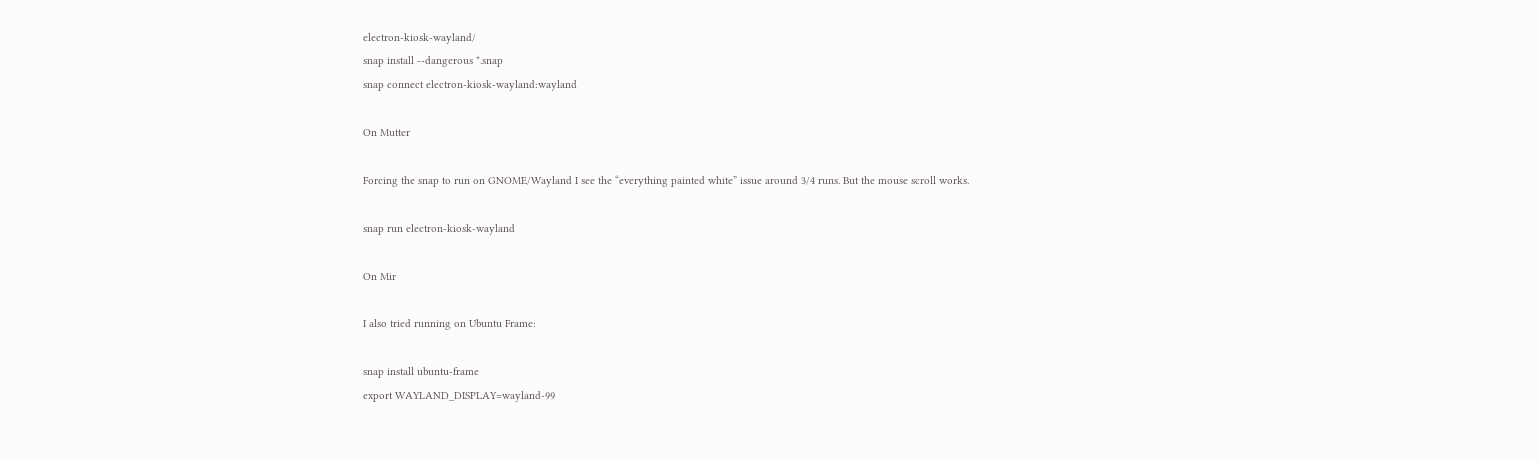electron-kiosk-wayland/
snap install --dangerous *.snap
snap connect electron-kiosk-wayland:wayland

On Mutter

Forcing the snap to run on GNOME/Wayland I see the “everything painted white” issue around 3/4 runs. But the mouse scroll works.

snap run electron-kiosk-wayland

On Mir

I also tried running on Ubuntu Frame:

snap install ubuntu-frame
export WAYLAND_DISPLAY=wayland-99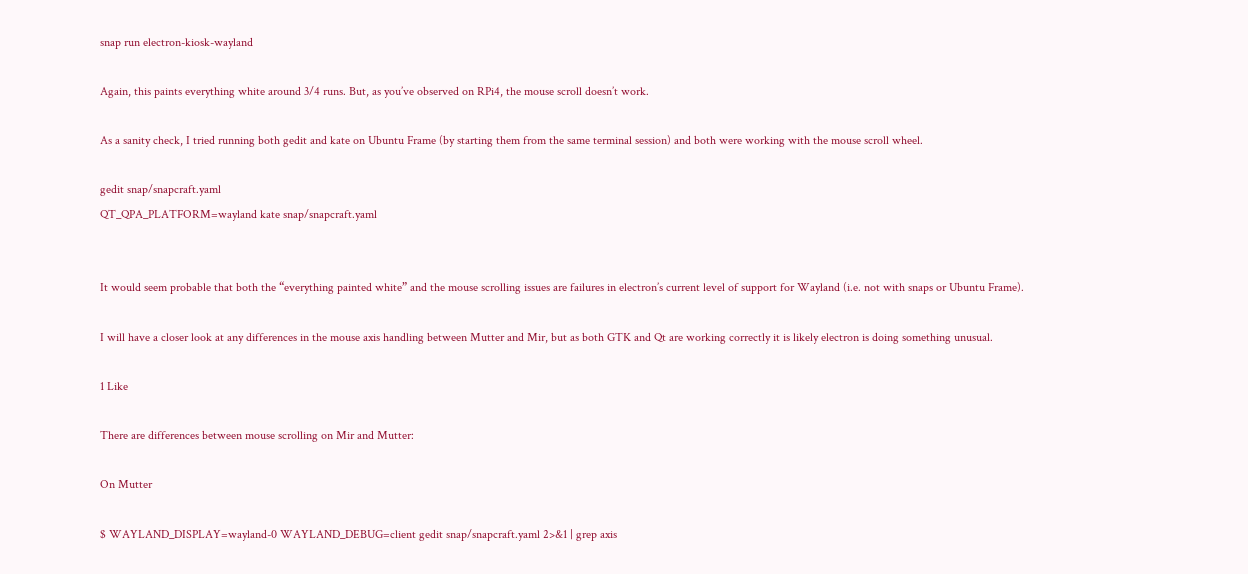snap run electron-kiosk-wayland

Again, this paints everything white around 3/4 runs. But, as you’ve observed on RPi4, the mouse scroll doesn’t work.

As a sanity check, I tried running both gedit and kate on Ubuntu Frame (by starting them from the same terminal session) and both were working with the mouse scroll wheel.

gedit snap/snapcraft.yaml
QT_QPA_PLATFORM=wayland kate snap/snapcraft.yaml


It would seem probable that both the “everything painted white” and the mouse scrolling issues are failures in electron’s current level of support for Wayland (i.e. not with snaps or Ubuntu Frame).

I will have a closer look at any differences in the mouse axis handling between Mutter and Mir, but as both GTK and Qt are working correctly it is likely electron is doing something unusual.

1 Like

There are differences between mouse scrolling on Mir and Mutter:

On Mutter

$ WAYLAND_DISPLAY=wayland-0 WAYLAND_DEBUG=client gedit snap/snapcraft.yaml 2>&1 | grep axis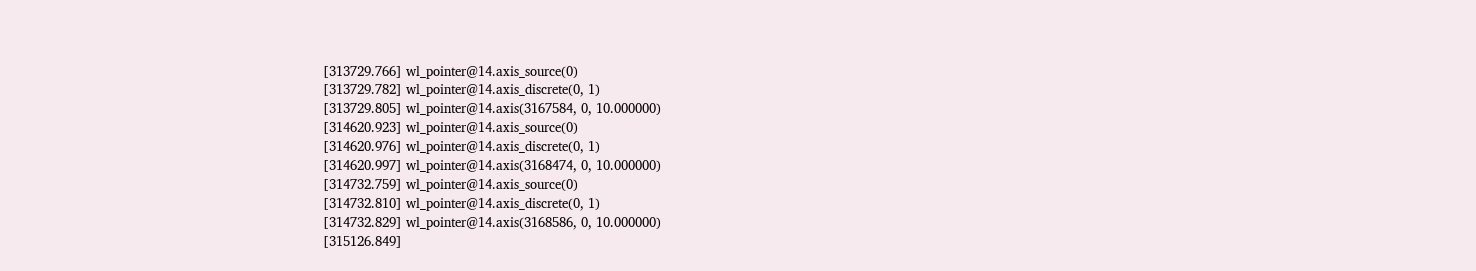[313729.766] wl_pointer@14.axis_source(0)
[313729.782] wl_pointer@14.axis_discrete(0, 1)
[313729.805] wl_pointer@14.axis(3167584, 0, 10.000000)
[314620.923] wl_pointer@14.axis_source(0)
[314620.976] wl_pointer@14.axis_discrete(0, 1)
[314620.997] wl_pointer@14.axis(3168474, 0, 10.000000)
[314732.759] wl_pointer@14.axis_source(0)
[314732.810] wl_pointer@14.axis_discrete(0, 1)
[314732.829] wl_pointer@14.axis(3168586, 0, 10.000000)
[315126.849]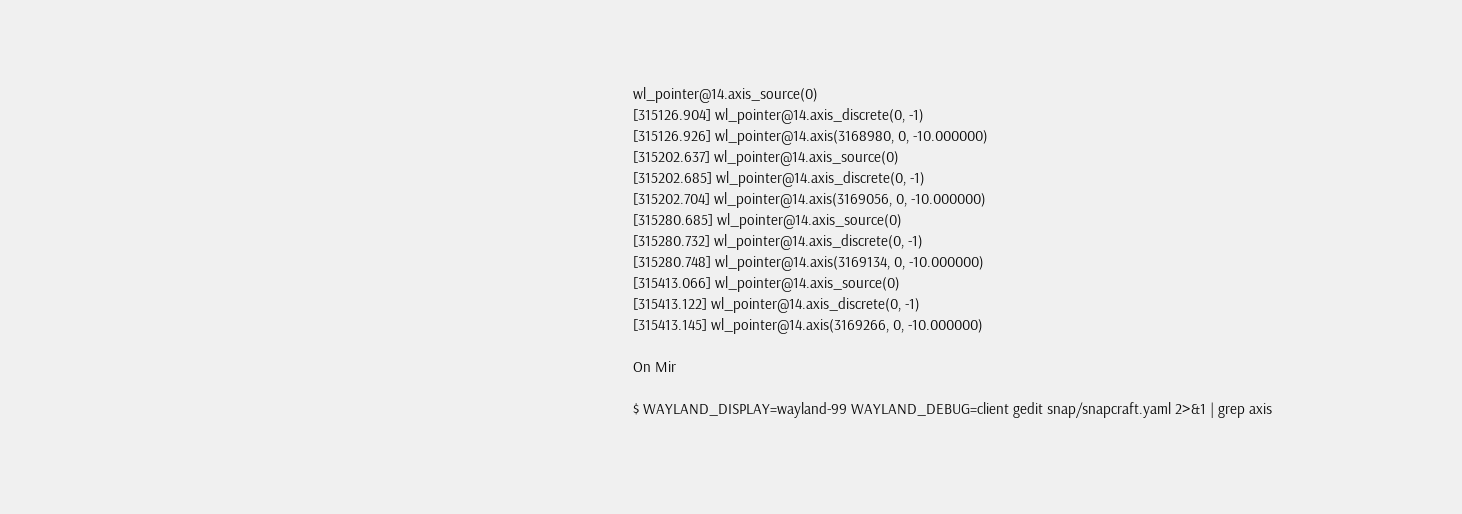wl_pointer@14.axis_source(0)
[315126.904] wl_pointer@14.axis_discrete(0, -1)
[315126.926] wl_pointer@14.axis(3168980, 0, -10.000000)
[315202.637] wl_pointer@14.axis_source(0)
[315202.685] wl_pointer@14.axis_discrete(0, -1)
[315202.704] wl_pointer@14.axis(3169056, 0, -10.000000)
[315280.685] wl_pointer@14.axis_source(0)
[315280.732] wl_pointer@14.axis_discrete(0, -1)
[315280.748] wl_pointer@14.axis(3169134, 0, -10.000000)
[315413.066] wl_pointer@14.axis_source(0)
[315413.122] wl_pointer@14.axis_discrete(0, -1)
[315413.145] wl_pointer@14.axis(3169266, 0, -10.000000)

On Mir

$ WAYLAND_DISPLAY=wayland-99 WAYLAND_DEBUG=client gedit snap/snapcraft.yaml 2>&1 | grep axis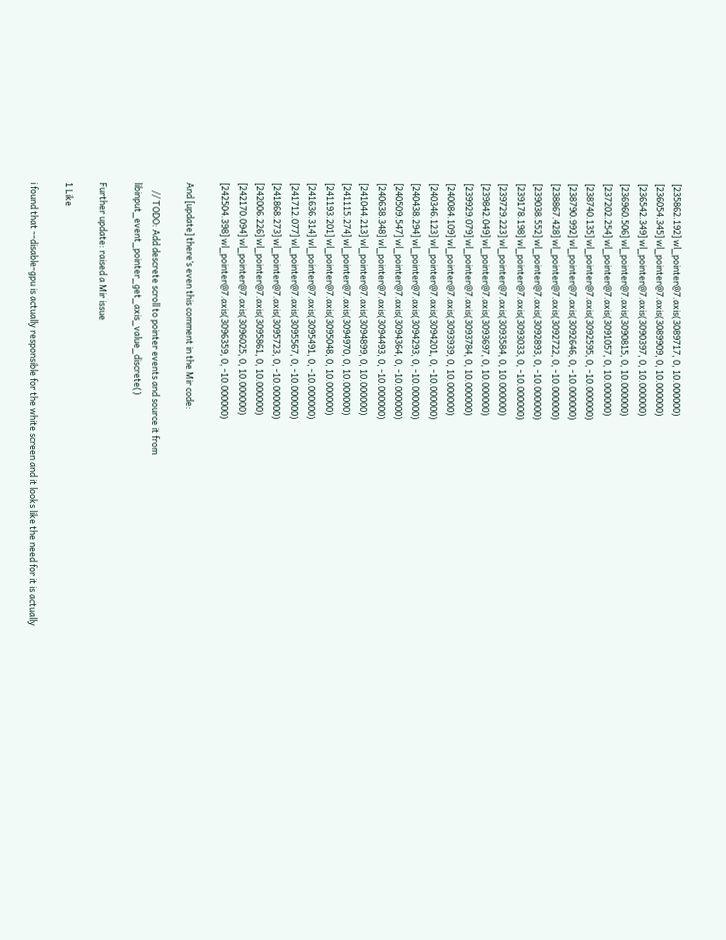[235862.192] wl_pointer@7.axis(3089717, 0, 10.000000)
[236054.345] wl_pointer@7.axis(3089909, 0, 10.000000)
[236542.349] wl_pointer@7.axis(3090397, 0, 10.000000)
[236960.506] wl_pointer@7.axis(3090815, 0, 10.000000)
[237202.254] wl_pointer@7.axis(3091057, 0, 10.000000)
[238740.135] wl_pointer@7.axis(3092595, 0, -10.000000)
[238790.992] wl_pointer@7.axis(3092646, 0, -10.000000)
[238867.428] wl_pointer@7.axis(3092722, 0, -10.000000)
[239038.552] wl_pointer@7.axis(3092893, 0, -10.000000)
[239178.198] wl_pointer@7.axis(3093033, 0, -10.000000)
[239729.223] wl_pointer@7.axis(3093584, 0, 10.000000)
[239842.049] wl_pointer@7.axis(3093697, 0, 10.000000)
[239929.079] wl_pointer@7.axis(3093784, 0, 10.000000)
[240084.109] wl_pointer@7.axis(3093939, 0, 10.000000)
[240346.123] wl_pointer@7.axis(3094201, 0, -10.000000)
[240438.294] wl_pointer@7.axis(3094293, 0, -10.000000)
[240509.547] wl_pointer@7.axis(3094364, 0, -10.000000)
[240638.348] wl_pointer@7.axis(3094493, 0, -10.000000)
[241044.213] wl_pointer@7.axis(3094899, 0, 10.000000)
[241115.274] wl_pointer@7.axis(3094970, 0, 10.000000)
[241193.201] wl_pointer@7.axis(3095048, 0, 10.000000)
[241636.314] wl_pointer@7.axis(3095491, 0, -10.000000)
[241712.077] wl_pointer@7.axis(3095567, 0, -10.000000)
[241868.273] wl_pointer@7.axis(3095723, 0, -10.000000)
[242006.226] wl_pointer@7.axis(3095861, 0, 10.000000)
[242170.094] wl_pointer@7.axis(3096025, 0, 10.000000)
[242504.398] wl_pointer@7.axis(3096359, 0, -10.000000)

And [update] there’s even this comment in the Mir code:

    // TODO: Add descrete scroll to pointer events and source it from libinput_event_pointer_get_axis_value_discrete()

Further update: raised a Mir issue

1 Like

i found that --disable-gpu is actually responsible for the white screen and it looks like the need for it is actually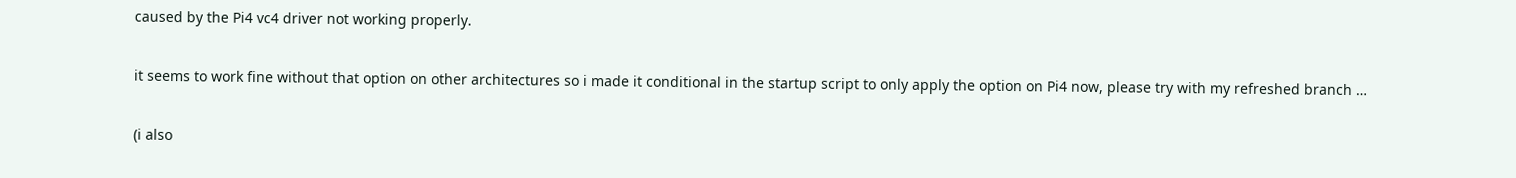caused by the Pi4 vc4 driver not working properly.

it seems to work fine without that option on other architectures so i made it conditional in the startup script to only apply the option on Pi4 now, please try with my refreshed branch …

(i also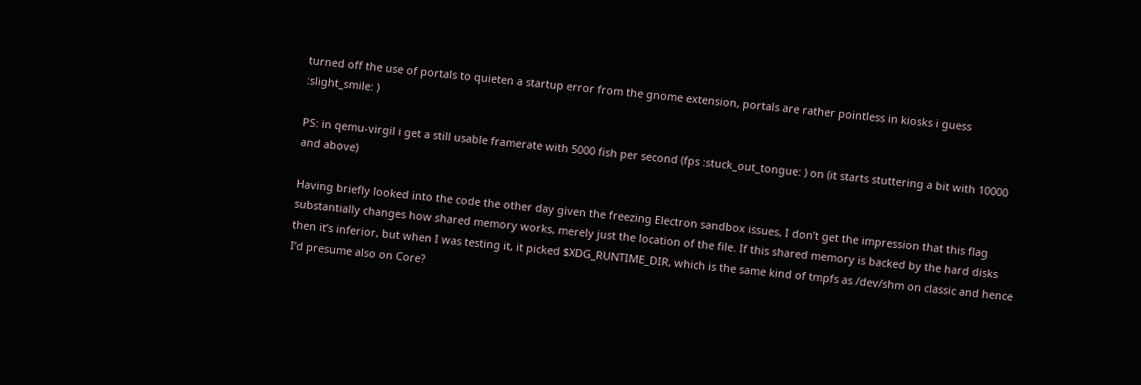turned off the use of portals to quieten a startup error from the gnome extension, portals are rather pointless in kiosks i guess :slight_smile: )

PS: in qemu-virgil i get a still usable framerate with 5000 fish per second (fps :stuck_out_tongue: ) on (it starts stuttering a bit with 10000 and above)

Having briefly looked into the code the other day given the freezing Electron sandbox issues, I don’t get the impression that this flag substantially changes how shared memory works, merely just the location of the file. If this shared memory is backed by the hard disks then it’s inferior, but when I was testing it, it picked $XDG_RUNTIME_DIR, which is the same kind of tmpfs as /dev/shm on classic and hence I’d presume also on Core?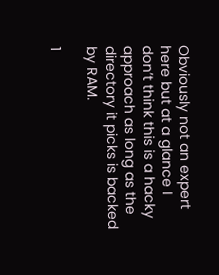Obviously not an expert here but at a glance I don’t think this is a hacky approach as long as the directory it picks is backed by RAM.

1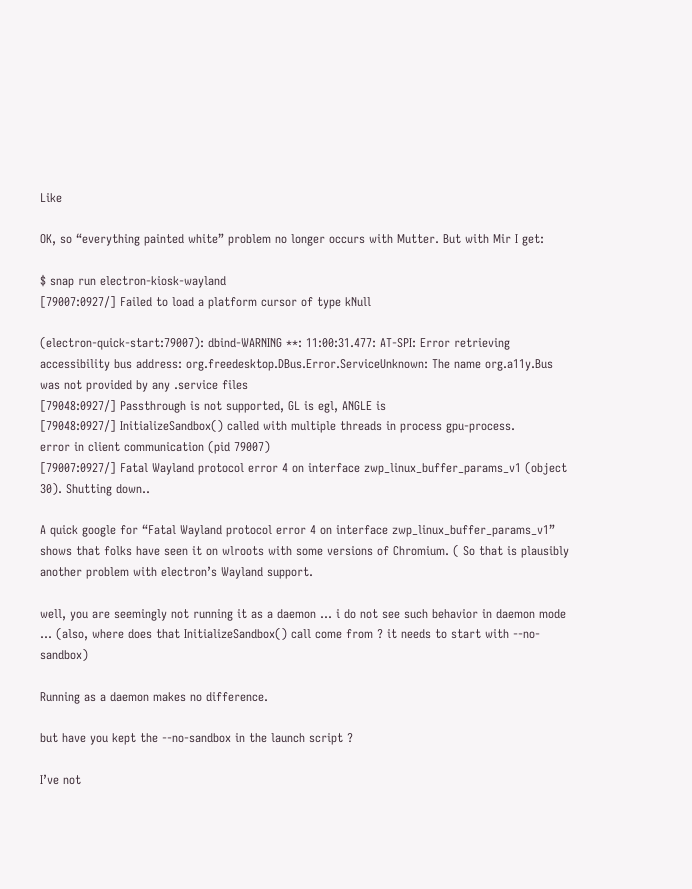Like

OK, so “everything painted white” problem no longer occurs with Mutter. But with Mir I get:

$ snap run electron-kiosk-wayland
[79007:0927/] Failed to load a platform cursor of type kNull

(electron-quick-start:79007): dbind-WARNING **: 11:00:31.477: AT-SPI: Error retrieving accessibility bus address: org.freedesktop.DBus.Error.ServiceUnknown: The name org.a11y.Bus was not provided by any .service files
[79048:0927/] Passthrough is not supported, GL is egl, ANGLE is
[79048:0927/] InitializeSandbox() called with multiple threads in process gpu-process.
error in client communication (pid 79007)
[79007:0927/] Fatal Wayland protocol error 4 on interface zwp_linux_buffer_params_v1 (object 30). Shutting down..

A quick google for “Fatal Wayland protocol error 4 on interface zwp_linux_buffer_params_v1” shows that folks have seen it on wlroots with some versions of Chromium. ( So that is plausibly another problem with electron’s Wayland support.

well, you are seemingly not running it as a daemon … i do not see such behavior in daemon mode … (also, where does that InitializeSandbox() call come from ? it needs to start with --no-sandbox)

Running as a daemon makes no difference.

but have you kept the --no-sandbox in the launch script ?

I’ve not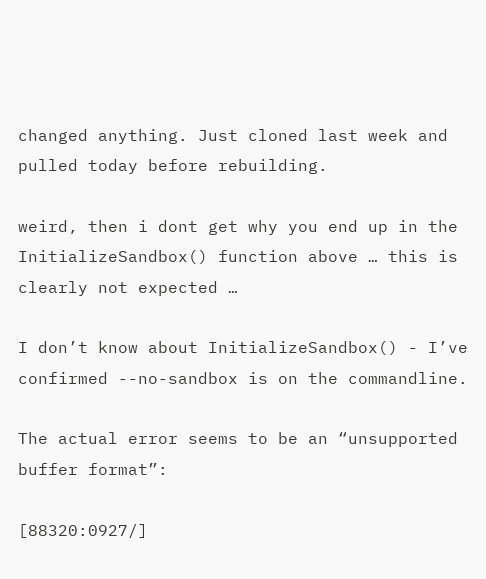changed anything. Just cloned last week and pulled today before rebuilding.

weird, then i dont get why you end up in the InitializeSandbox() function above … this is clearly not expected …

I don’t know about InitializeSandbox() - I’ve confirmed --no-sandbox is on the commandline.

The actual error seems to be an “unsupported buffer format”:

[88320:0927/]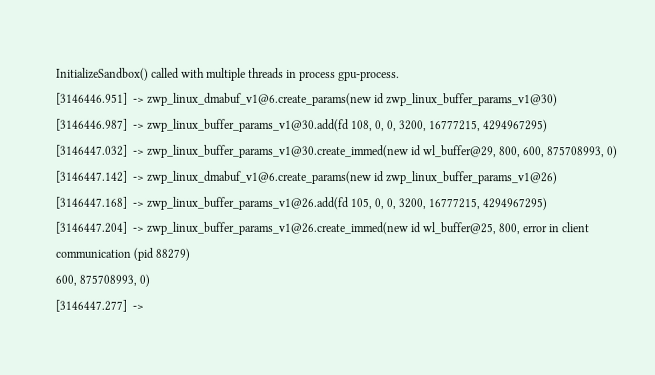InitializeSandbox() called with multiple threads in process gpu-process.
[3146446.951]  -> zwp_linux_dmabuf_v1@6.create_params(new id zwp_linux_buffer_params_v1@30)
[3146446.987]  -> zwp_linux_buffer_params_v1@30.add(fd 108, 0, 0, 3200, 16777215, 4294967295)
[3146447.032]  -> zwp_linux_buffer_params_v1@30.create_immed(new id wl_buffer@29, 800, 600, 875708993, 0)
[3146447.142]  -> zwp_linux_dmabuf_v1@6.create_params(new id zwp_linux_buffer_params_v1@26)
[3146447.168]  -> zwp_linux_buffer_params_v1@26.add(fd 105, 0, 0, 3200, 16777215, 4294967295)
[3146447.204]  -> zwp_linux_buffer_params_v1@26.create_immed(new id wl_buffer@25, 800, error in client communication (pid 88279)
600, 875708993, 0)
[3146447.277]  ->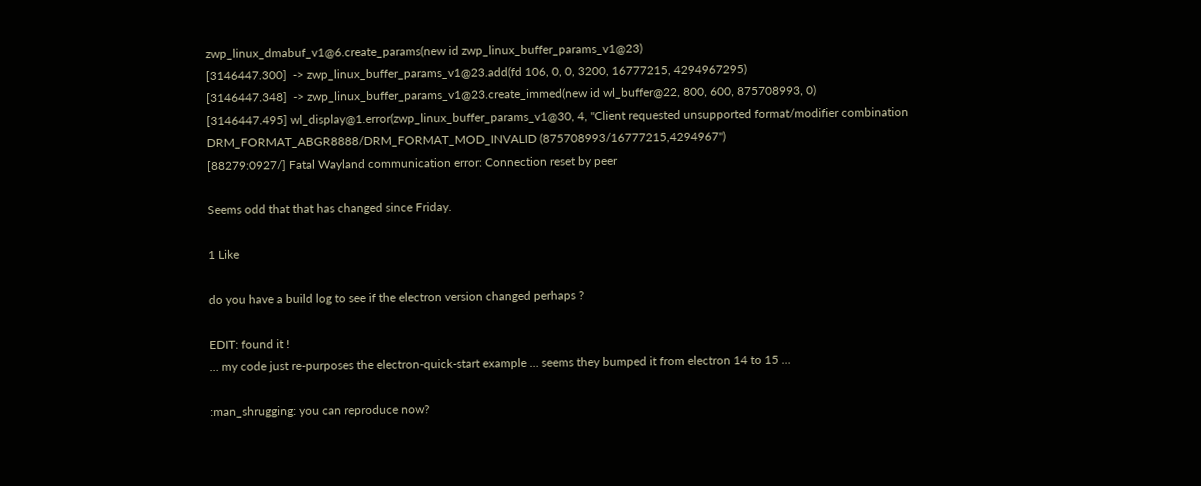zwp_linux_dmabuf_v1@6.create_params(new id zwp_linux_buffer_params_v1@23)
[3146447.300]  -> zwp_linux_buffer_params_v1@23.add(fd 106, 0, 0, 3200, 16777215, 4294967295)
[3146447.348]  -> zwp_linux_buffer_params_v1@23.create_immed(new id wl_buffer@22, 800, 600, 875708993, 0)
[3146447.495] wl_display@1.error(zwp_linux_buffer_params_v1@30, 4, "Client requested unsupported format/modifier combination DRM_FORMAT_ABGR8888/DRM_FORMAT_MOD_INVALID (875708993/16777215,4294967")
[88279:0927/] Fatal Wayland communication error: Connection reset by peer

Seems odd that that has changed since Friday.

1 Like

do you have a build log to see if the electron version changed perhaps ?

EDIT: found it !
… my code just re-purposes the electron-quick-start example … seems they bumped it from electron 14 to 15 …

:man_shrugging: you can reproduce now?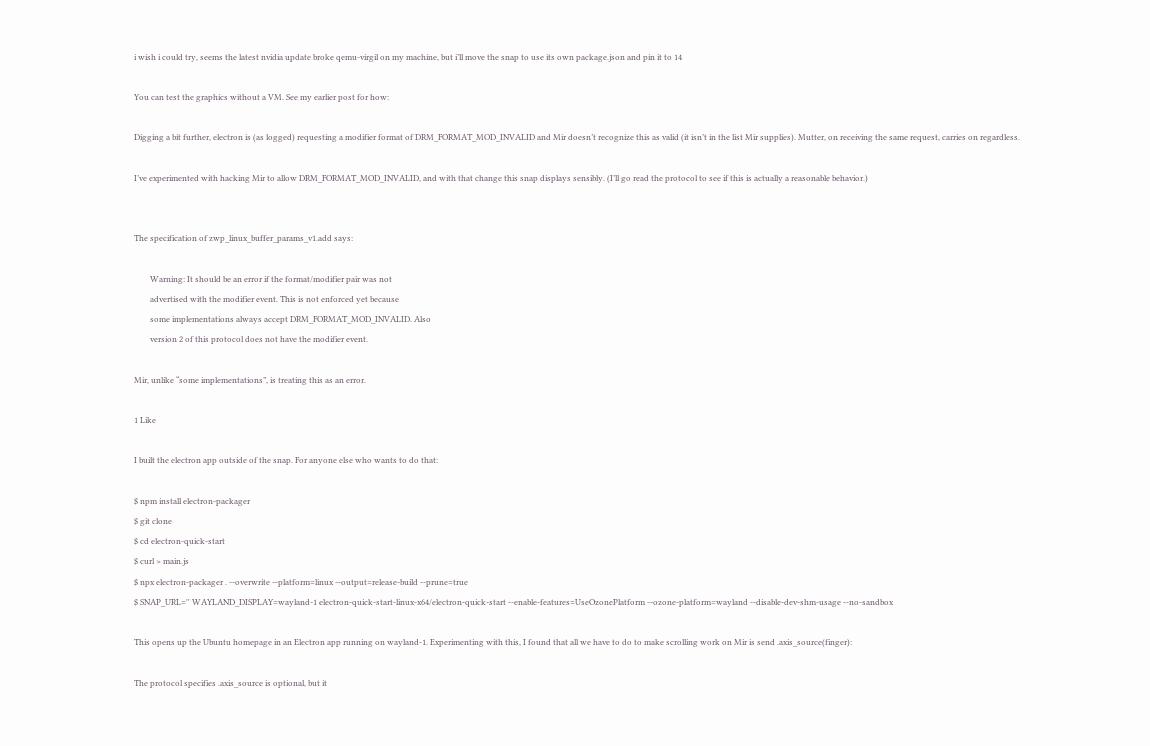i wish i could try, seems the latest nvidia update broke qemu-virgil on my machine, but i’ll move the snap to use its own package.json and pin it to 14

You can test the graphics without a VM. See my earlier post for how:

Digging a bit further, electron is (as logged) requesting a modifier format of DRM_FORMAT_MOD_INVALID and Mir doesn’t recognize this as valid (it isn’t in the list Mir supplies). Mutter, on receiving the same request, carries on regardless.

I’ve experimented with hacking Mir to allow DRM_FORMAT_MOD_INVALID, and with that change this snap displays sensibly. (I’ll go read the protocol to see if this is actually a reasonable behavior.)


The specification of zwp_linux_buffer_params_v1.add says:

        Warning: It should be an error if the format/modifier pair was not
        advertised with the modifier event. This is not enforced yet because
        some implementations always accept DRM_FORMAT_MOD_INVALID. Also
        version 2 of this protocol does not have the modifier event.

Mir, unlike “some implementations”, is treating this as an error.

1 Like

I built the electron app outside of the snap. For anyone else who wants to do that:

$ npm install electron-packager
$ git clone
$ cd electron-quick-start
$ curl > main.js
$ npx electron-packager . --overwrite --platform=linux --output=release-build --prune=true
$ SNAP_URL='' WAYLAND_DISPLAY=wayland-1 electron-quick-start-linux-x64/electron-quick-start --enable-features=UseOzonePlatform --ozone-platform=wayland --disable-dev-shm-usage --no-sandbox

This opens up the Ubuntu homepage in an Electron app running on wayland-1. Experimenting with this, I found that all we have to do to make scrolling work on Mir is send .axis_source(finger):

The protocol specifies .axis_source is optional, but it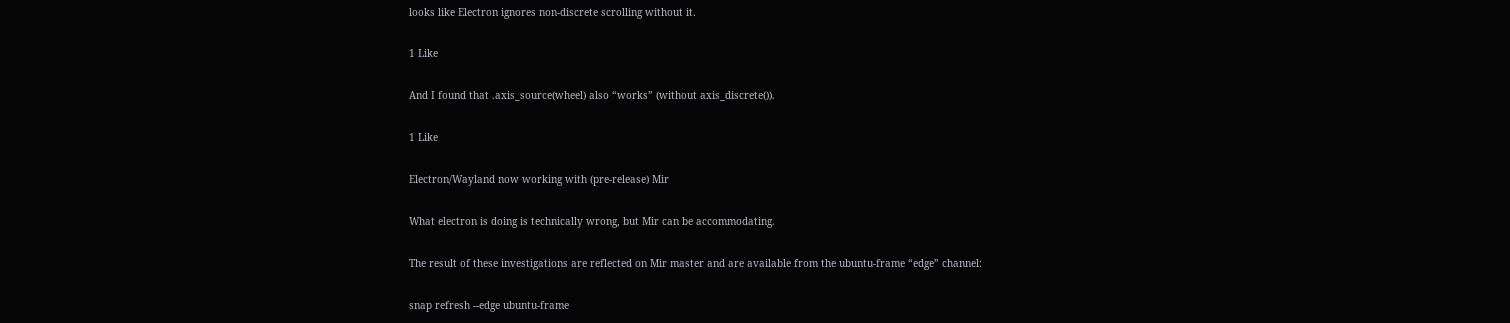looks like Electron ignores non-discrete scrolling without it.

1 Like

And I found that .axis_source(wheel) also “works” (without axis_discrete()).

1 Like

Electron/Wayland now working with (pre-release) Mir

What electron is doing is technically wrong, but Mir can be accommodating.

The result of these investigations are reflected on Mir master and are available from the ubuntu-frame “edge” channel:

snap refresh --edge ubuntu-frame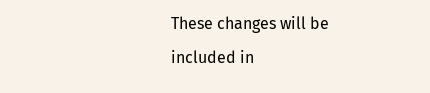These changes will be included in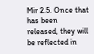Mir 2.5. Once that has been released, they will be reflected in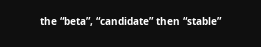the “beta”, “candidate” then “stable”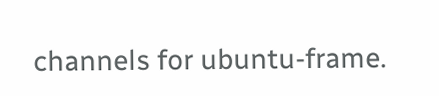channels for ubuntu-frame.